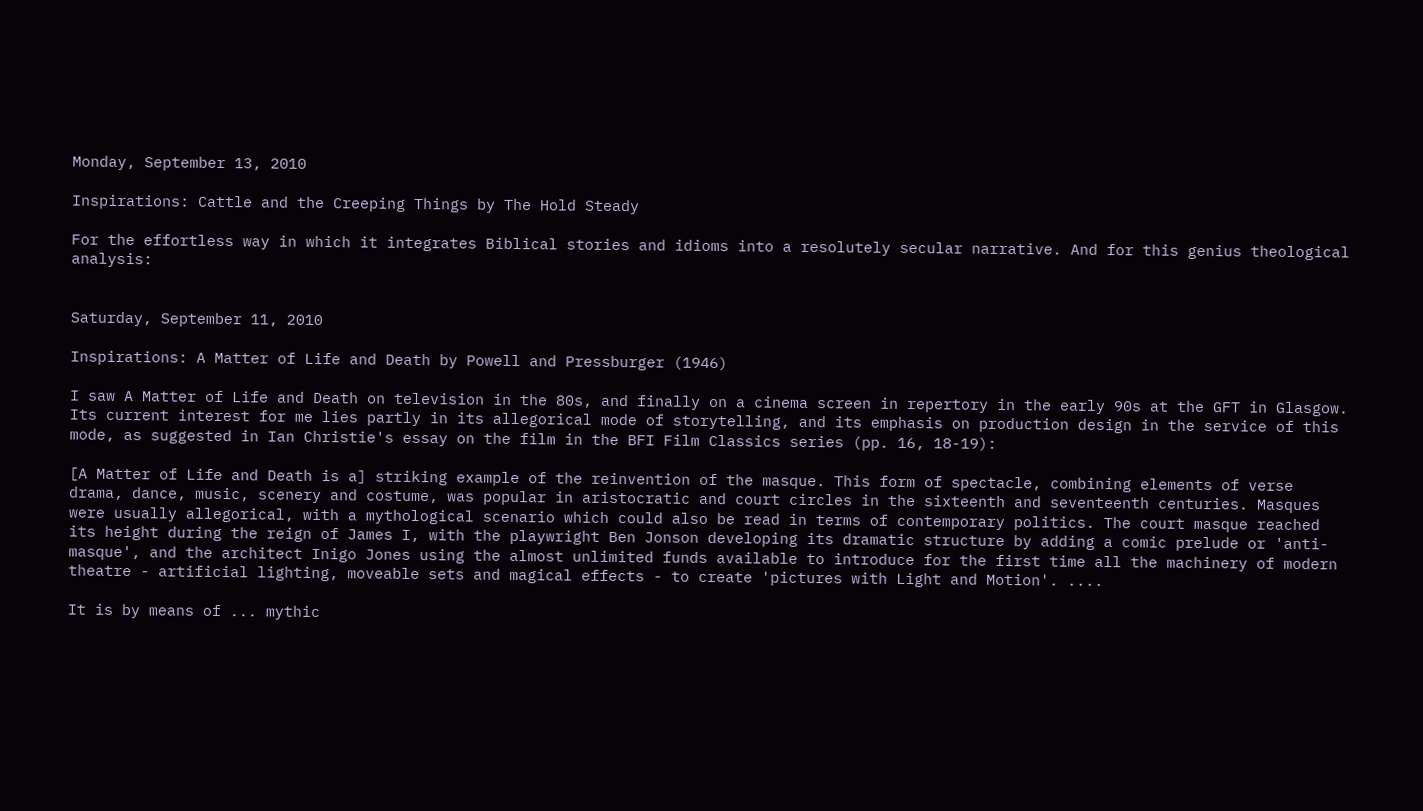Monday, September 13, 2010

Inspirations: Cattle and the Creeping Things by The Hold Steady

For the effortless way in which it integrates Biblical stories and idioms into a resolutely secular narrative. And for this genius theological analysis:


Saturday, September 11, 2010

Inspirations: A Matter of Life and Death by Powell and Pressburger (1946)

I saw A Matter of Life and Death on television in the 80s, and finally on a cinema screen in repertory in the early 90s at the GFT in Glasgow. Its current interest for me lies partly in its allegorical mode of storytelling, and its emphasis on production design in the service of this mode, as suggested in Ian Christie's essay on the film in the BFI Film Classics series (pp. 16, 18-19):

[A Matter of Life and Death is a] striking example of the reinvention of the masque. This form of spectacle, combining elements of verse drama, dance, music, scenery and costume, was popular in aristocratic and court circles in the sixteenth and seventeenth centuries. Masques were usually allegorical, with a mythological scenario which could also be read in terms of contemporary politics. The court masque reached its height during the reign of James I, with the playwright Ben Jonson developing its dramatic structure by adding a comic prelude or 'anti-masque', and the architect Inigo Jones using the almost unlimited funds available to introduce for the first time all the machinery of modern theatre - artificial lighting, moveable sets and magical effects - to create 'pictures with Light and Motion'. ....

It is by means of ... mythic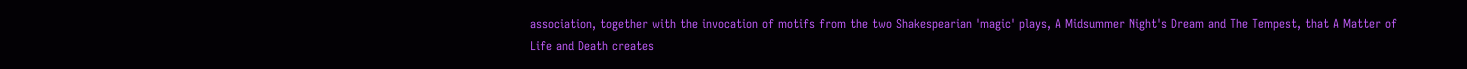association, together with the invocation of motifs from the two Shakespearian 'magic' plays, A Midsummer Night's Dream and The Tempest, that A Matter of Life and Death creates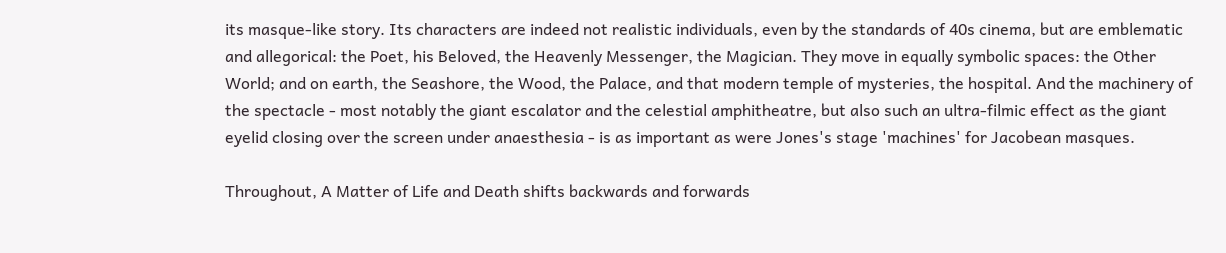its masque-like story. Its characters are indeed not realistic individuals, even by the standards of 40s cinema, but are emblematic and allegorical: the Poet, his Beloved, the Heavenly Messenger, the Magician. They move in equally symbolic spaces: the Other World; and on earth, the Seashore, the Wood, the Palace, and that modern temple of mysteries, the hospital. And the machinery of the spectacle - most notably the giant escalator and the celestial amphitheatre, but also such an ultra-filmic effect as the giant eyelid closing over the screen under anaesthesia - is as important as were Jones's stage 'machines' for Jacobean masques.

Throughout, A Matter of Life and Death shifts backwards and forwards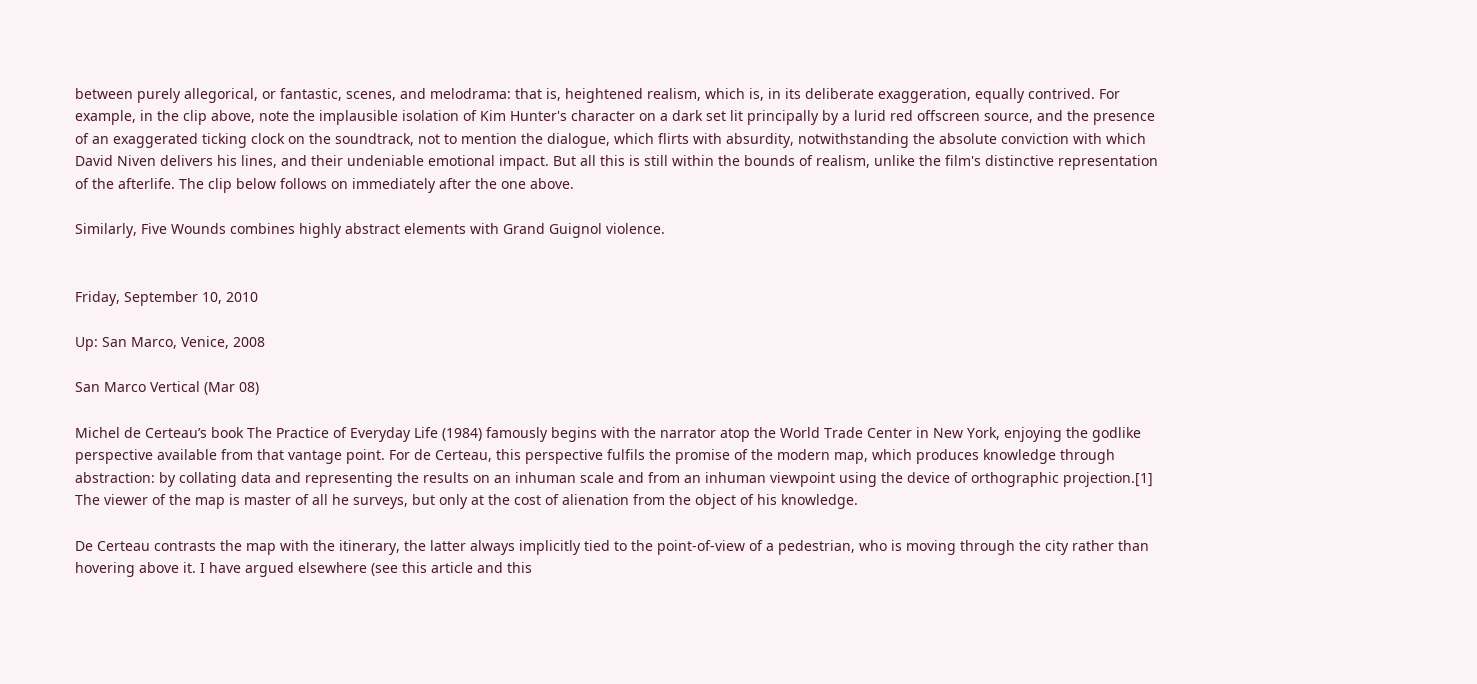between purely allegorical, or fantastic, scenes, and melodrama: that is, heightened realism, which is, in its deliberate exaggeration, equally contrived. For example, in the clip above, note the implausible isolation of Kim Hunter's character on a dark set lit principally by a lurid red offscreen source, and the presence of an exaggerated ticking clock on the soundtrack, not to mention the dialogue, which flirts with absurdity, notwithstanding the absolute conviction with which David Niven delivers his lines, and their undeniable emotional impact. But all this is still within the bounds of realism, unlike the film's distinctive representation of the afterlife. The clip below follows on immediately after the one above.

Similarly, Five Wounds combines highly abstract elements with Grand Guignol violence.


Friday, September 10, 2010

Up: San Marco, Venice, 2008

San Marco Vertical (Mar 08)

Michel de Certeau’s book The Practice of Everyday Life (1984) famously begins with the narrator atop the World Trade Center in New York, enjoying the godlike perspective available from that vantage point. For de Certeau, this perspective fulfils the promise of the modern map, which produces knowledge through abstraction: by collating data and representing the results on an inhuman scale and from an inhuman viewpoint using the device of orthographic projection.[1] The viewer of the map is master of all he surveys, but only at the cost of alienation from the object of his knowledge.

De Certeau contrasts the map with the itinerary, the latter always implicitly tied to the point-of-view of a pedestrian, who is moving through the city rather than hovering above it. I have argued elsewhere (see this article and this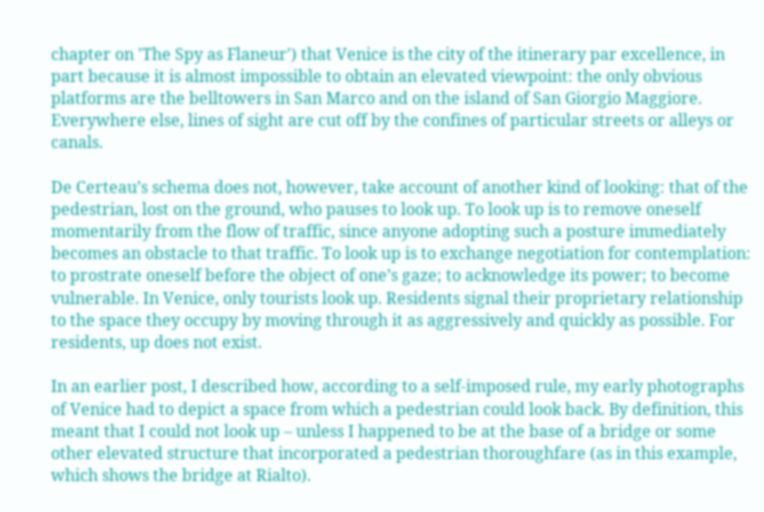chapter on 'The Spy as Flaneur') that Venice is the city of the itinerary par excellence, in part because it is almost impossible to obtain an elevated viewpoint: the only obvious platforms are the belltowers in San Marco and on the island of San Giorgio Maggiore. Everywhere else, lines of sight are cut off by the confines of particular streets or alleys or canals.

De Certeau’s schema does not, however, take account of another kind of looking: that of the pedestrian, lost on the ground, who pauses to look up. To look up is to remove oneself momentarily from the flow of traffic, since anyone adopting such a posture immediately becomes an obstacle to that traffic. To look up is to exchange negotiation for contemplation: to prostrate oneself before the object of one’s gaze; to acknowledge its power; to become vulnerable. In Venice, only tourists look up. Residents signal their proprietary relationship to the space they occupy by moving through it as aggressively and quickly as possible. For residents, up does not exist.

In an earlier post, I described how, according to a self-imposed rule, my early photographs of Venice had to depict a space from which a pedestrian could look back. By definition, this meant that I could not look up – unless I happened to be at the base of a bridge or some other elevated structure that incorporated a pedestrian thoroughfare (as in this example, which shows the bridge at Rialto).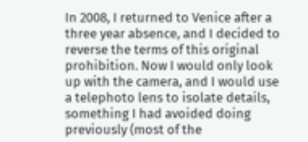In 2008, I returned to Venice after a three year absence, and I decided to reverse the terms of this original prohibition. Now I would only look up with the camera, and I would use a telephoto lens to isolate details, something I had avoided doing previously (most of the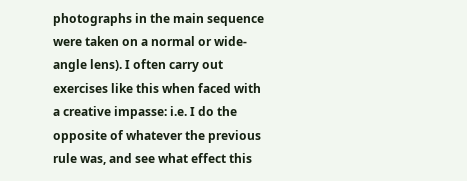photographs in the main sequence were taken on a normal or wide-angle lens). I often carry out exercises like this when faced with a creative impasse: i.e. I do the opposite of whatever the previous rule was, and see what effect this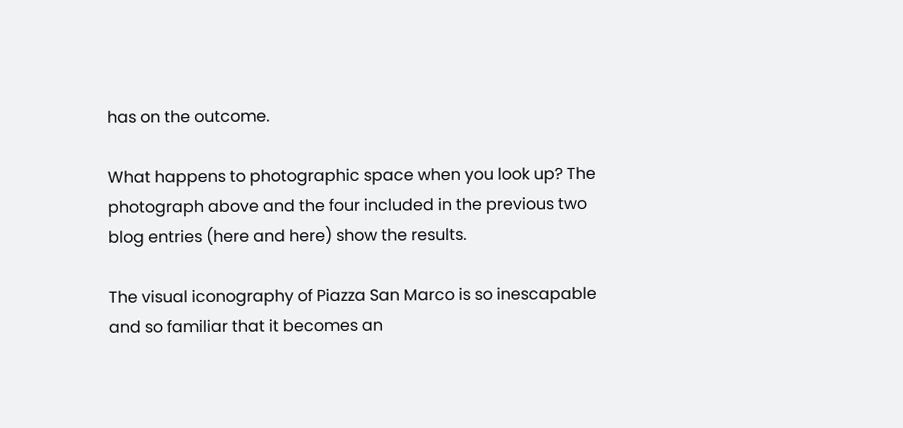has on the outcome.

What happens to photographic space when you look up? The photograph above and the four included in the previous two blog entries (here and here) show the results.

The visual iconography of Piazza San Marco is so inescapable and so familiar that it becomes an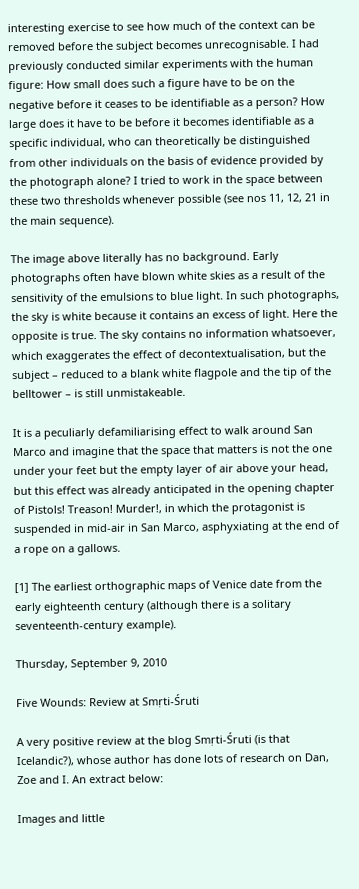interesting exercise to see how much of the context can be removed before the subject becomes unrecognisable. I had previously conducted similar experiments with the human figure: How small does such a figure have to be on the negative before it ceases to be identifiable as a person? How large does it have to be before it becomes identifiable as a specific individual, who can theoretically be distinguished from other individuals on the basis of evidence provided by the photograph alone? I tried to work in the space between these two thresholds whenever possible (see nos 11, 12, 21 in the main sequence).

The image above literally has no background. Early photographs often have blown white skies as a result of the sensitivity of the emulsions to blue light. In such photographs, the sky is white because it contains an excess of light. Here the opposite is true. The sky contains no information whatsoever, which exaggerates the effect of decontextualisation, but the subject – reduced to a blank white flagpole and the tip of the belltower – is still unmistakeable.

It is a peculiarly defamiliarising effect to walk around San Marco and imagine that the space that matters is not the one under your feet but the empty layer of air above your head, but this effect was already anticipated in the opening chapter of Pistols! Treason! Murder!, in which the protagonist is suspended in mid-air in San Marco, asphyxiating at the end of a rope on a gallows.

[1] The earliest orthographic maps of Venice date from the early eighteenth century (although there is a solitary seventeenth-century example).

Thursday, September 9, 2010

Five Wounds: Review at Smṛti-Śruti

A very positive review at the blog Smṛti-Śruti (is that Icelandic?), whose author has done lots of research on Dan, Zoe and I. An extract below:

Images and little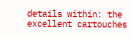details within: the excellent cartouches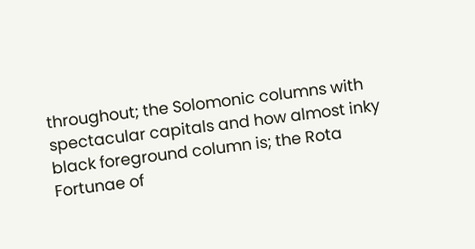throughout; the Solomonic columns with spectacular capitals and how almost inky black foreground column is; the Rota Fortunae of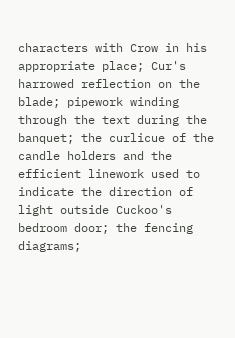characters with Crow in his appropriate place; Cur's harrowed reflection on the blade; pipework winding through the text during the banquet; the curlicue of the candle holders and the efficient linework used to indicate the direction of light outside Cuckoo's bedroom door; the fencing diagrams;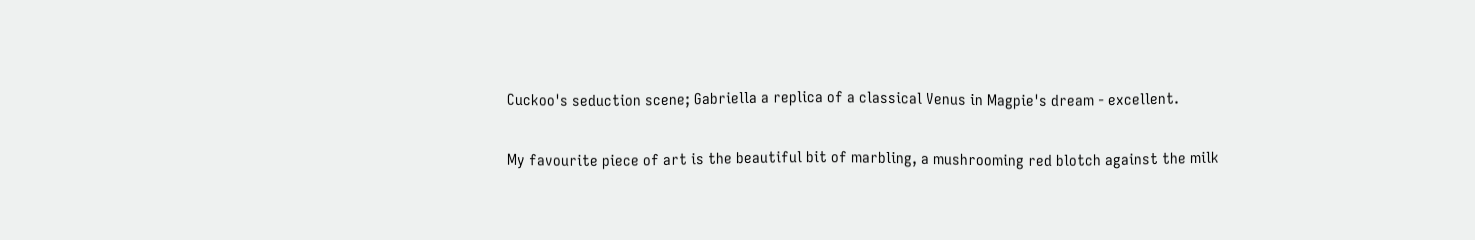Cuckoo's seduction scene; Gabriella a replica of a classical Venus in Magpie's dream - excellent.

My favourite piece of art is the beautiful bit of marbling, a mushrooming red blotch against the milk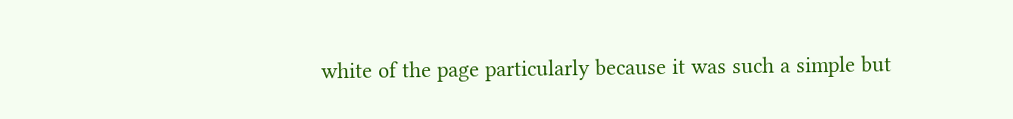white of the page particularly because it was such a simple but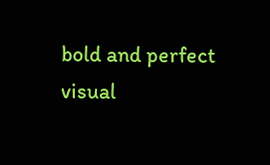bold and perfect visual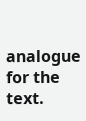analogue for the text.